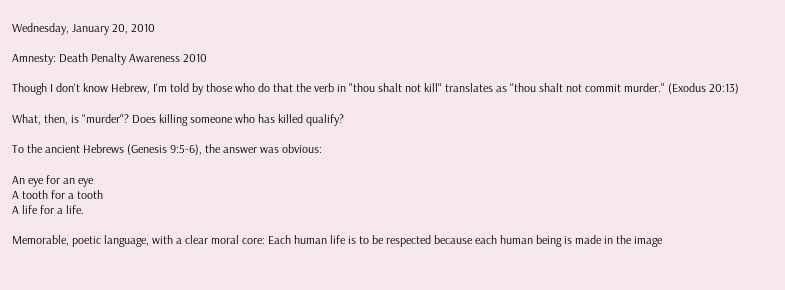Wednesday, January 20, 2010

Amnesty: Death Penalty Awareness 2010

Though I don't know Hebrew, I'm told by those who do that the verb in "thou shalt not kill" translates as "thou shalt not commit murder." (Exodus 20:13)

What, then, is "murder"? Does killing someone who has killed qualify?

To the ancient Hebrews (Genesis 9:5-6), the answer was obvious:

An eye for an eye
A tooth for a tooth
A life for a life.

Memorable, poetic language, with a clear moral core: Each human life is to be respected because each human being is made in the image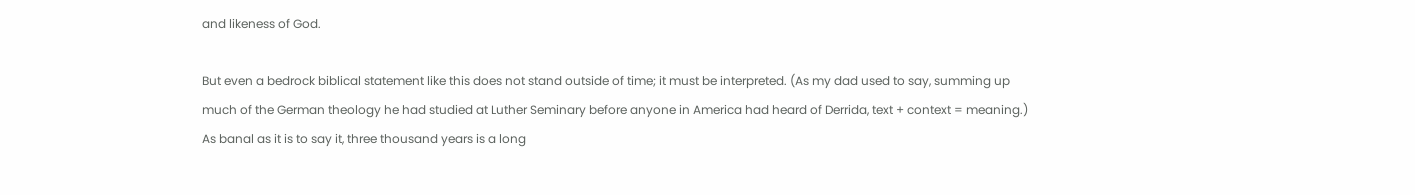and likeness of God.

But even a bedrock biblical statement like this does not stand outside of time; it must be interpreted. (As my dad used to say, summing up much of the German theology he had studied at Luther Seminary before anyone in America had heard of Derrida, text + context = meaning.) As banal as it is to say it, three thousand years is a long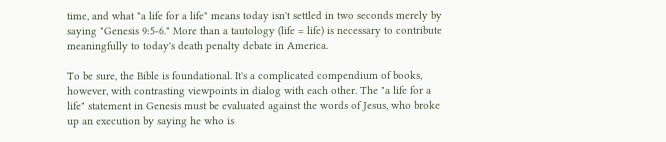time, and what "a life for a life" means today isn't settled in two seconds merely by saying "Genesis 9:5-6." More than a tautology (life = life) is necessary to contribute meaningfully to today's death penalty debate in America.

To be sure, the Bible is foundational. It's a complicated compendium of books, however, with contrasting viewpoints in dialog with each other. The "a life for a life" statement in Genesis must be evaluated against the words of Jesus, who broke up an execution by saying he who is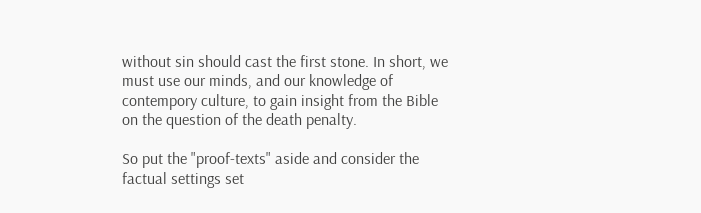without sin should cast the first stone. In short, we must use our minds, and our knowledge of contempory culture, to gain insight from the Bible on the question of the death penalty.

So put the "proof-texts" aside and consider the factual settings set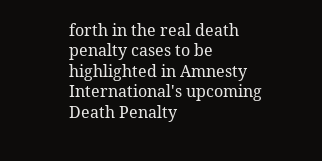forth in the real death penalty cases to be highlighted in Amnesty International's upcoming Death Penalty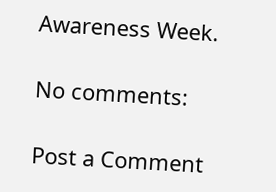Awareness Week.

No comments:

Post a Comment